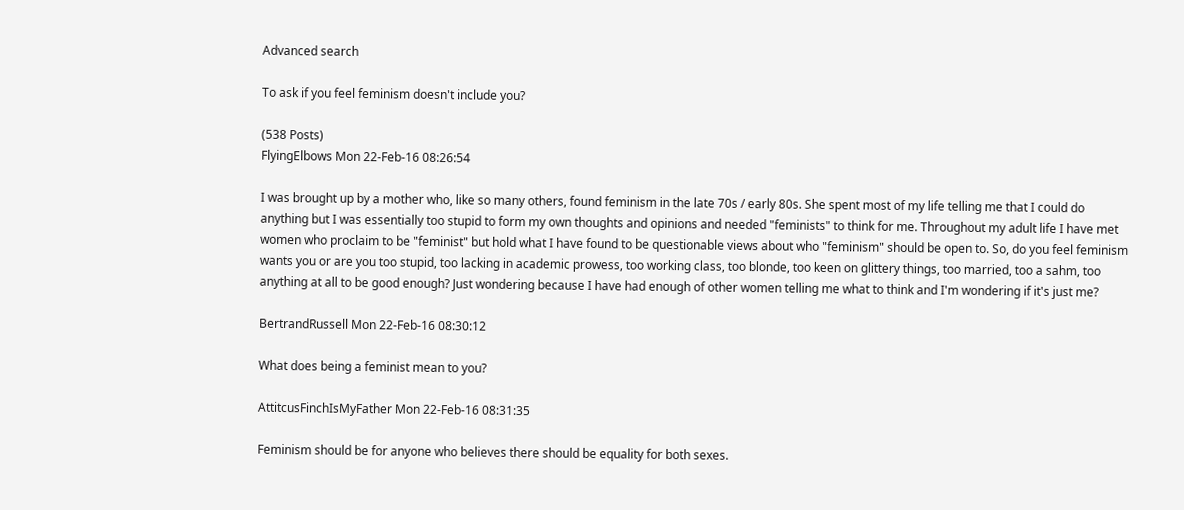Advanced search

To ask if you feel feminism doesn't include you?

(538 Posts)
FlyingElbows Mon 22-Feb-16 08:26:54

I was brought up by a mother who, like so many others, found feminism in the late 70s / early 80s. She spent most of my life telling me that I could do anything but I was essentially too stupid to form my own thoughts and opinions and needed "feminists" to think for me. Throughout my adult life I have met women who proclaim to be "feminist" but hold what I have found to be questionable views about who "feminism" should be open to. So, do you feel feminism wants you or are you too stupid, too lacking in academic prowess, too working class, too blonde, too keen on glittery things, too married, too a sahm, too anything at all to be good enough? Just wondering because I have had enough of other women telling me what to think and I'm wondering if it's just me?

BertrandRussell Mon 22-Feb-16 08:30:12

What does being a feminist mean to you?

AttitcusFinchIsMyFather Mon 22-Feb-16 08:31:35

Feminism should be for anyone who believes there should be equality for both sexes.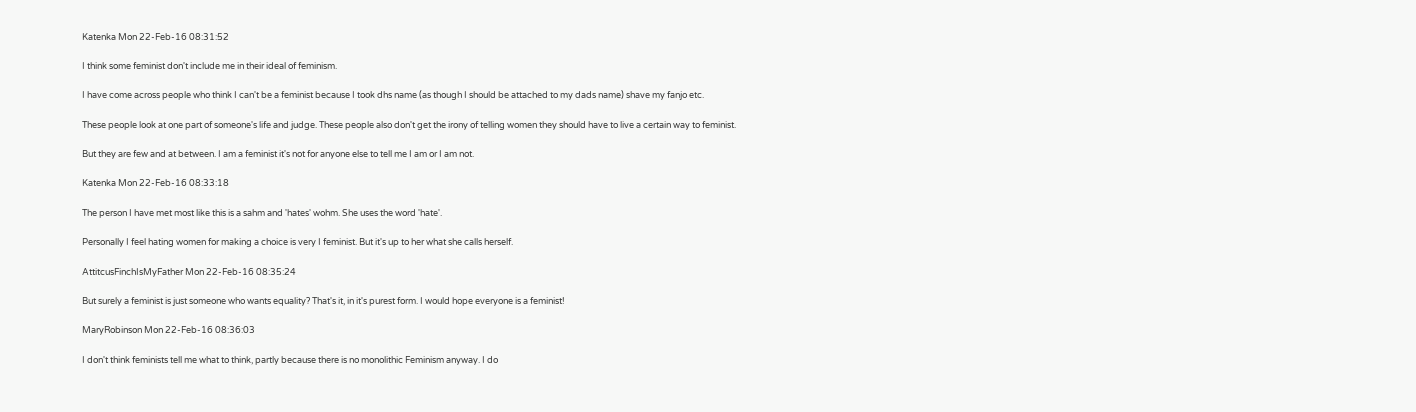Katenka Mon 22-Feb-16 08:31:52

I think some feminist don't include me in their ideal of feminism.

I have come across people who think I can't be a feminist because I took dhs name (as though I should be attached to my dads name) shave my fanjo etc.

These people look at one part of someone's life and judge. These people also don't get the irony of telling women they should have to live a certain way to feminist.

But they are few and at between. I am a feminist it's not for anyone else to tell me I am or I am not.

Katenka Mon 22-Feb-16 08:33:18

The person I have met most like this is a sahm and 'hates' wohm. She uses the word 'hate'.

Personally I feel hating women for making a choice is very I feminist. But it's up to her what she calls herself.

AttitcusFinchIsMyFather Mon 22-Feb-16 08:35:24

But surely a feminist is just someone who wants equality? That's it, in it's purest form. I would hope everyone is a feminist!

MaryRobinson Mon 22-Feb-16 08:36:03

I don't think feminists tell me what to think, partly because there is no monolithic Feminism anyway. I do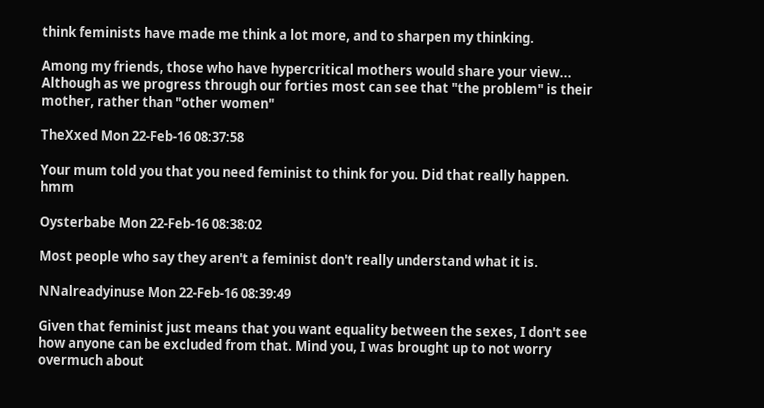think feminists have made me think a lot more, and to sharpen my thinking.

Among my friends, those who have hypercritical mothers would share your view... Although as we progress through our forties most can see that "the problem" is their mother, rather than "other women"

TheXxed Mon 22-Feb-16 08:37:58

Your mum told you that you need feminist to think for you. Did that really happen. hmm

Oysterbabe Mon 22-Feb-16 08:38:02

Most people who say they aren't a feminist don't really understand what it is.

NNalreadyinuse Mon 22-Feb-16 08:39:49

Given that feminist just means that you want equality between the sexes, I don't see how anyone can be excluded from that. Mind you, I was brought up to not worry overmuch about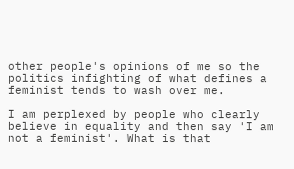other people's opinions of me so the politics infighting of what defines a feminist tends to wash over me.

I am perplexed by people who clearly believe in equality and then say 'I am not a feminist'. What is that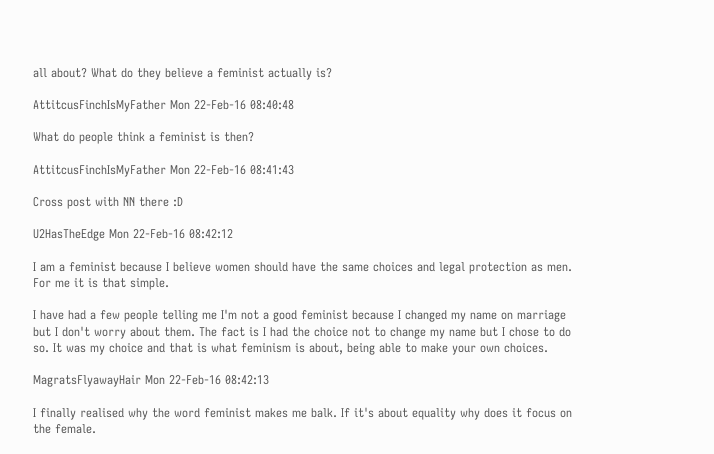all about? What do they believe a feminist actually is?

AttitcusFinchIsMyFather Mon 22-Feb-16 08:40:48

What do people think a feminist is then?

AttitcusFinchIsMyFather Mon 22-Feb-16 08:41:43

Cross post with NN there :D

U2HasTheEdge Mon 22-Feb-16 08:42:12

I am a feminist because I believe women should have the same choices and legal protection as men. For me it is that simple.

I have had a few people telling me I'm not a good feminist because I changed my name on marriage but I don't worry about them. The fact is I had the choice not to change my name but I chose to do so. It was my choice and that is what feminism is about, being able to make your own choices.

MagratsFlyawayHair Mon 22-Feb-16 08:42:13

I finally realised why the word feminist makes me balk. If it's about equality why does it focus on the female.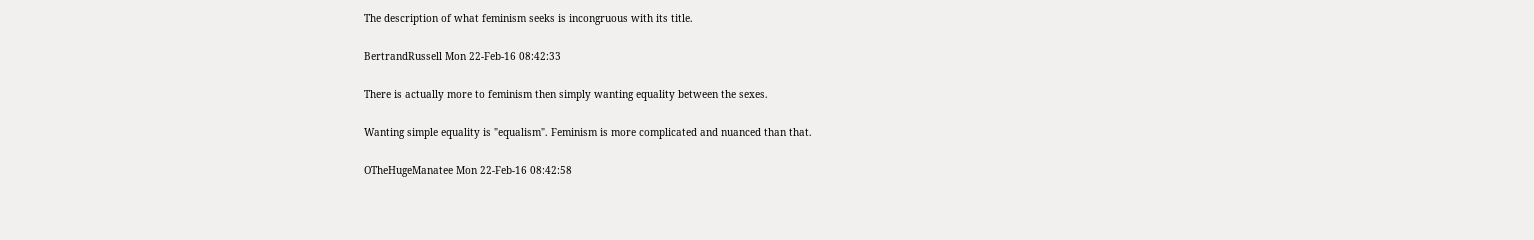The description of what feminism seeks is incongruous with its title.

BertrandRussell Mon 22-Feb-16 08:42:33

There is actually more to feminism then simply wanting equality between the sexes.

Wanting simple equality is "equalism". Feminism is more complicated and nuanced than that.

OTheHugeManatee Mon 22-Feb-16 08:42:58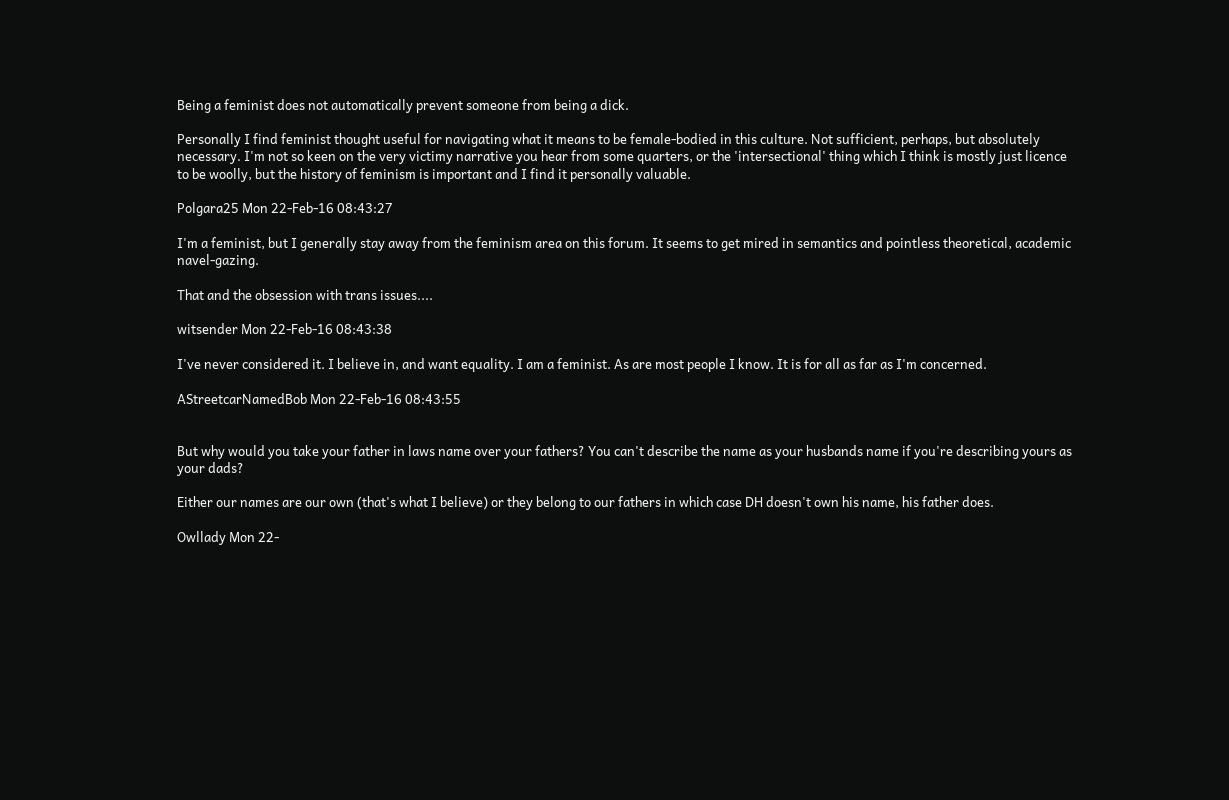Being a feminist does not automatically prevent someone from being a dick.

Personally I find feminist thought useful for navigating what it means to be female-bodied in this culture. Not sufficient, perhaps, but absolutely necessary. I'm not so keen on the very victimy narrative you hear from some quarters, or the 'intersectional' thing which I think is mostly just licence to be woolly, but the history of feminism is important and I find it personally valuable.

Polgara25 Mon 22-Feb-16 08:43:27

I'm a feminist, but I generally stay away from the feminism area on this forum. It seems to get mired in semantics and pointless theoretical, academic navel-gazing.

That and the obsession with trans issues....

witsender Mon 22-Feb-16 08:43:38

I've never considered it. I believe in, and want equality. I am a feminist. As are most people I know. It is for all as far as I'm concerned.

AStreetcarNamedBob Mon 22-Feb-16 08:43:55


But why would you take your father in laws name over your fathers? You can't describe the name as your husbands name if you're describing yours as your dads?

Either our names are our own (that's what I believe) or they belong to our fathers in which case DH doesn't own his name, his father does.

Owllady Mon 22-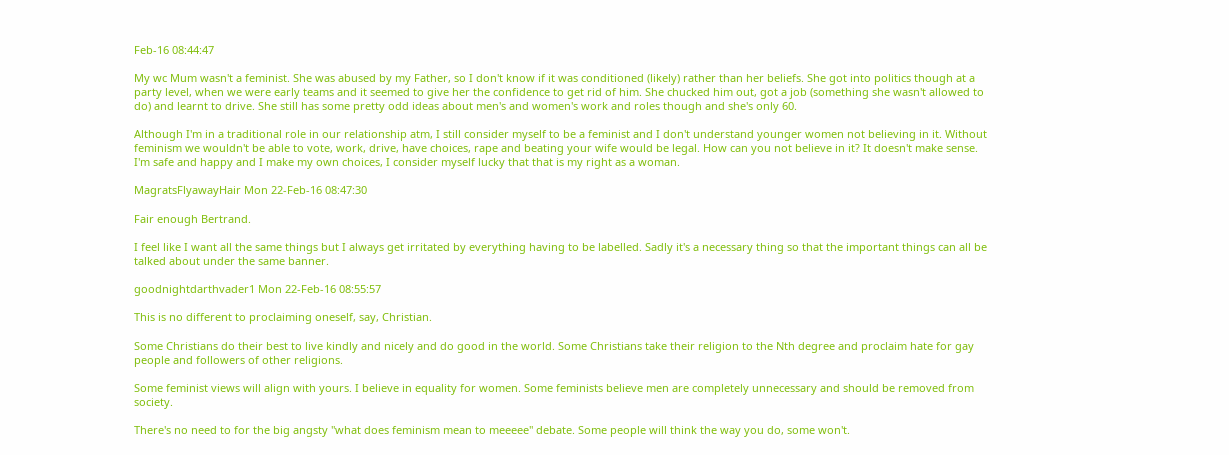Feb-16 08:44:47

My wc Mum wasn't a feminist. She was abused by my Father, so I don't know if it was conditioned (likely) rather than her beliefs. She got into politics though at a party level, when we were early teams and it seemed to give her the confidence to get rid of him. She chucked him out, got a job (something she wasn't allowed to do) and learnt to drive. She still has some pretty odd ideas about men's and women's work and roles though and she's only 60.

Although I'm in a traditional role in our relationship atm, I still consider myself to be a feminist and I don't understand younger women not believing in it. Without feminism we wouldn't be able to vote, work, drive, have choices, rape and beating your wife would be legal. How can you not believe in it? It doesn't make sense. I'm safe and happy and I make my own choices, I consider myself lucky that that is my right as a woman.

MagratsFlyawayHair Mon 22-Feb-16 08:47:30

Fair enough Bertrand.

I feel like I want all the same things but I always get irritated by everything having to be labelled. Sadly it's a necessary thing so that the important things can all be talked about under the same banner.

goodnightdarthvader1 Mon 22-Feb-16 08:55:57

This is no different to proclaiming oneself, say, Christian.

Some Christians do their best to live kindly and nicely and do good in the world. Some Christians take their religion to the Nth degree and proclaim hate for gay people and followers of other religions.

Some feminist views will align with yours. I believe in equality for women. Some feminists believe men are completely unnecessary and should be removed from society.

There's no need to for the big angsty "what does feminism mean to meeeee" debate. Some people will think the way you do, some won't.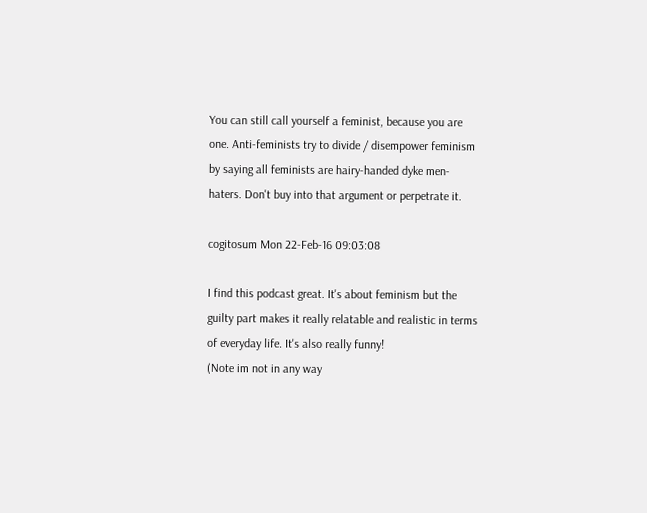You can still call yourself a feminist, because you are one. Anti-feminists try to divide / disempower feminism by saying all feminists are hairy-handed dyke men-haters. Don't buy into that argument or perpetrate it.

cogitosum Mon 22-Feb-16 09:03:08

I find this podcast great. It's about feminism but the guilty part makes it really relatable and realistic in terms of everyday life. It's also really funny!
(Note im not in any way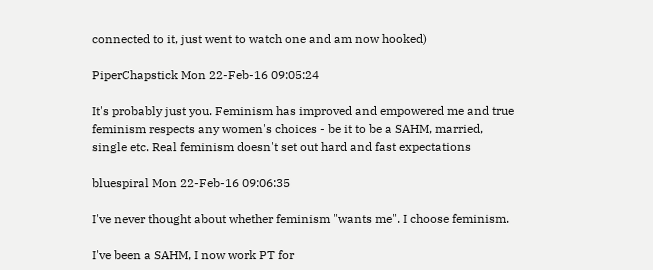connected to it, just went to watch one and am now hooked)

PiperChapstick Mon 22-Feb-16 09:05:24

It's probably just you. Feminism has improved and empowered me and true feminism respects any women's choices - be it to be a SAHM, married, single etc. Real feminism doesn't set out hard and fast expectations

bluespiral Mon 22-Feb-16 09:06:35

I've never thought about whether feminism "wants me". I choose feminism.

I've been a SAHM, I now work PT for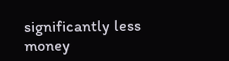significantly less money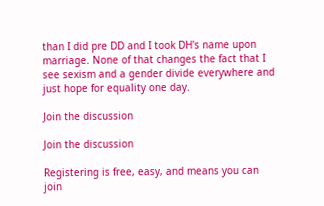than I did pre DD and I took DH's name upon marriage. None of that changes the fact that I see sexism and a gender divide everywhere and just hope for equality one day.

Join the discussion

Join the discussion

Registering is free, easy, and means you can join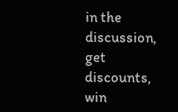in the discussion, get discounts, win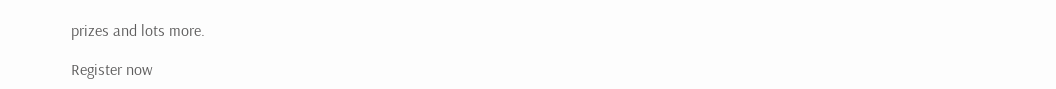prizes and lots more.

Register now